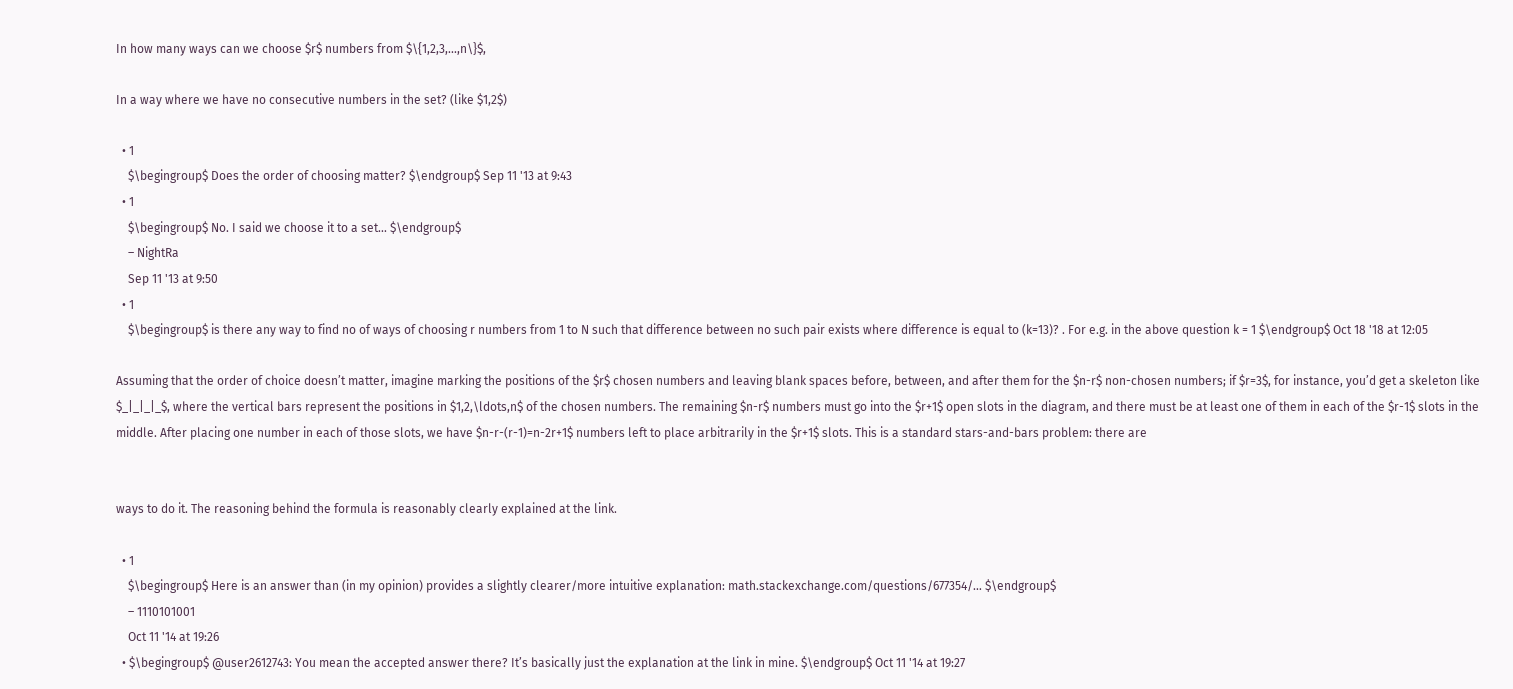In how many ways can we choose $r$ numbers from $\{1,2,3,...,n\}$,

In a way where we have no consecutive numbers in the set? (like $1,2$)

  • 1
    $\begingroup$ Does the order of choosing matter? $\endgroup$ Sep 11 '13 at 9:43
  • 1
    $\begingroup$ No. I said we choose it to a set... $\endgroup$
    – NightRa
    Sep 11 '13 at 9:50
  • 1
    $\begingroup$ is there any way to find no of ways of choosing r numbers from 1 to N such that difference between no such pair exists where difference is equal to (k=13)? . For e.g. in the above question k = 1 $\endgroup$ Oct 18 '18 at 12:05

Assuming that the order of choice doesn’t matter, imagine marking the positions of the $r$ chosen numbers and leaving blank spaces before, between, and after them for the $n-r$ non-chosen numbers; if $r=3$, for instance, you’d get a skeleton like $_|_|_|_$, where the vertical bars represent the positions in $1,2,\ldots,n$ of the chosen numbers. The remaining $n-r$ numbers must go into the $r+1$ open slots in the diagram, and there must be at least one of them in each of the $r-1$ slots in the middle. After placing one number in each of those slots, we have $n-r-(r-1)=n-2r+1$ numbers left to place arbitrarily in the $r+1$ slots. This is a standard stars-and-bars problem: there are


ways to do it. The reasoning behind the formula is reasonably clearly explained at the link.

  • 1
    $\begingroup$ Here is an answer than (in my opinion) provides a slightly clearer/more intuitive explanation: math.stackexchange.com/questions/677354/… $\endgroup$
    – 1110101001
    Oct 11 '14 at 19:26
  • $\begingroup$ @user2612743: You mean the accepted answer there? It’s basically just the explanation at the link in mine. $\endgroup$ Oct 11 '14 at 19:27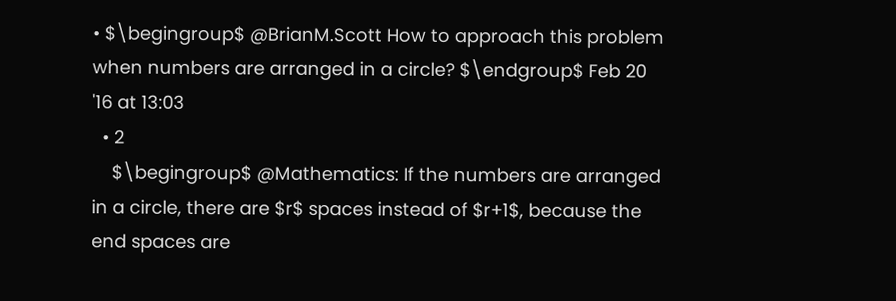• $\begingroup$ @BrianM.Scott How to approach this problem when numbers are arranged in a circle? $\endgroup$ Feb 20 '16 at 13:03
  • 2
    $\begingroup$ @Mathematics: If the numbers are arranged in a circle, there are $r$ spaces instead of $r+1$, because the end spaces are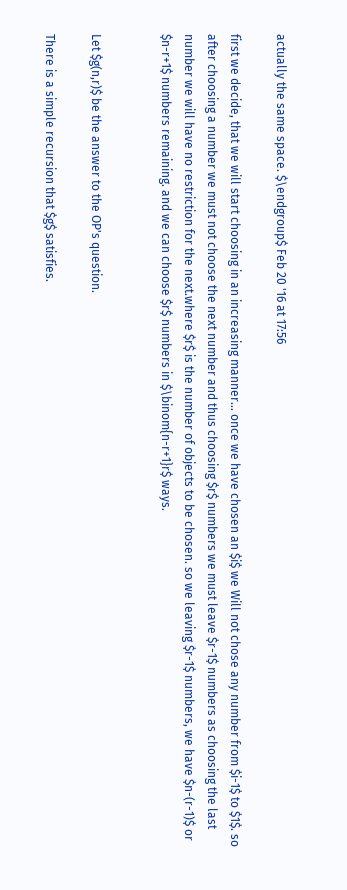actually the same space. $\endgroup$ Feb 20 '16 at 17:56

first we decide, that we will start choosing in an increasing manner... once we have chosen an $i$ we Will not chose any number from $i-1$ to $1$. so after choosing a number we must not choose the next number and thus choosing $r$ numbers we must leave $r-1$ numbers as choosing the last number we will have no restriction for the next.where $r$ is the number of objects to be chosen. so we leaving $r-1$ numbers, we have $n-(r-1)$ or $n-r+1$ numbers remaining. and we can choose $r$ numbers in $\binom{n-r+1}r$ ways.


Let $g(n,r)$ be the answer to the OP's question.

There is a simple recursion that $g$ satisfies.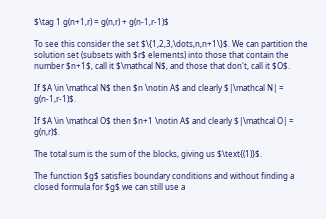$\tag 1 g(n+1,r) = g(n,r) + g(n-1,r-1)$

To see this consider the set $\{1,2,3,\dots,n,n+1\}$. We can partition the solution set (subsets with $r$ elements) into those that contain the number $n+1$, call it $\mathcal N$, and those that don't, call it $O$.

If $A \in \mathcal N$ then $n \notin A$ and clearly $|\mathcal N| = g(n-1,r-1)$.

If $A \in \mathcal O$ then $n+1 \notin A$ and clearly $|\mathcal O| = g(n,r)$.

The total sum is the sum of the blocks, giving us $\text{(1)}$.

The function $g$ satisfies boundary conditions and without finding a closed formula for $g$ we can still use a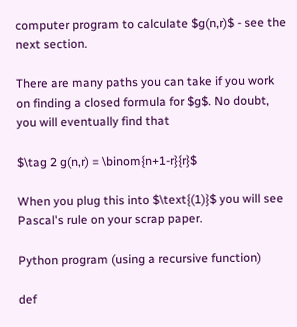computer program to calculate $g(n,r)$ - see the next section.

There are many paths you can take if you work on finding a closed formula for $g$. No doubt, you will eventually find that

$\tag 2 g(n,r) = \binom{n+1-r}{r}$

When you plug this into $\text{(1)}$ you will see Pascal's rule on your scrap paper.

Python program (using a recursive function)

def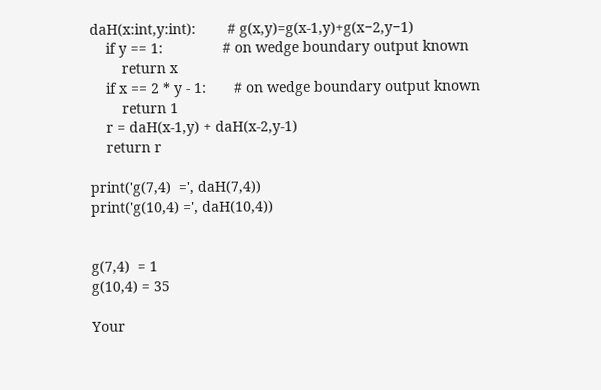daH(x:int,y:int):        # g(x,y)=g(x-1,y)+g(x−2,y−1)
    if y == 1:               # on wedge boundary output known
        return x
    if x == 2 * y - 1:       # on wedge boundary output known
        return 1
    r = daH(x-1,y) + daH(x-2,y-1)
    return r

print('g(7,4)  =', daH(7,4))
print('g(10,4) =', daH(10,4))


g(7,4)  = 1
g(10,4) = 35

Your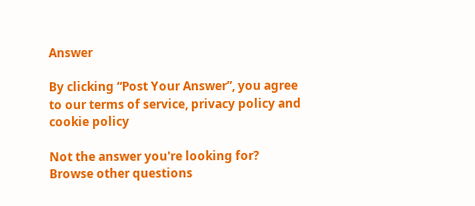Answer

By clicking “Post Your Answer”, you agree to our terms of service, privacy policy and cookie policy

Not the answer you're looking for? Browse other questions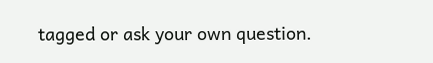tagged or ask your own question.